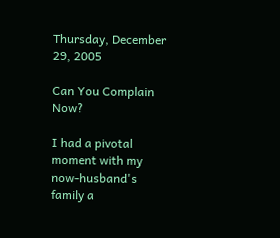Thursday, December 29, 2005

Can You Complain Now?

I had a pivotal moment with my now-husband's family a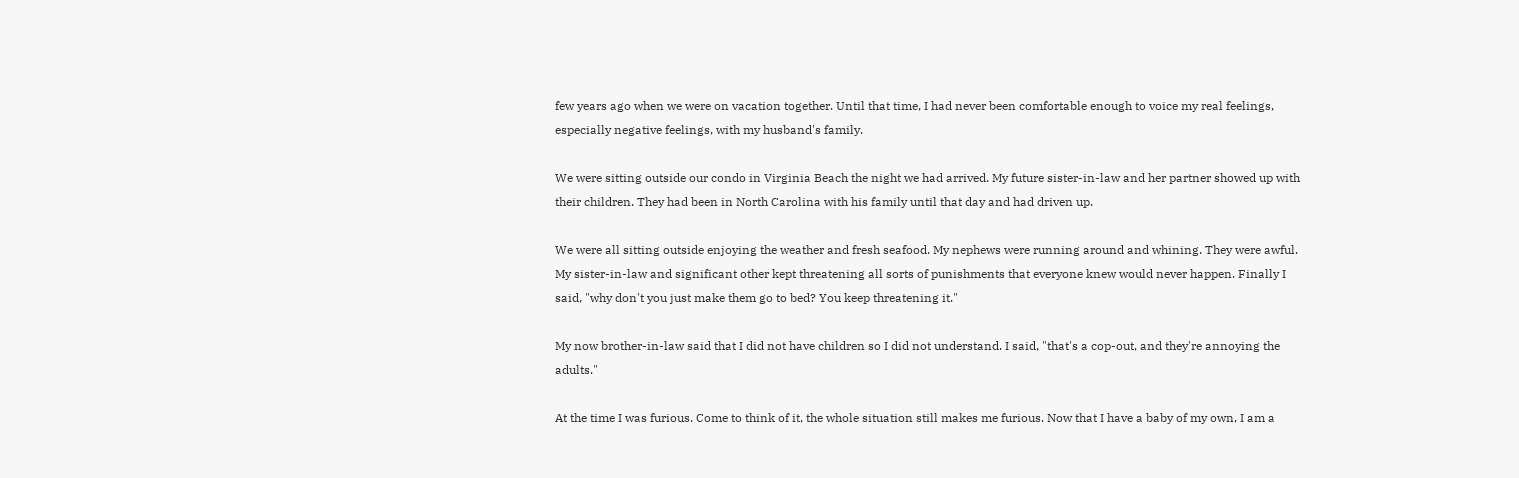few years ago when we were on vacation together. Until that time, I had never been comfortable enough to voice my real feelings, especially negative feelings, with my husband's family.

We were sitting outside our condo in Virginia Beach the night we had arrived. My future sister-in-law and her partner showed up with their children. They had been in North Carolina with his family until that day and had driven up.

We were all sitting outside enjoying the weather and fresh seafood. My nephews were running around and whining. They were awful. My sister-in-law and significant other kept threatening all sorts of punishments that everyone knew would never happen. Finally I said, "why don't you just make them go to bed? You keep threatening it."

My now brother-in-law said that I did not have children so I did not understand. I said, "that's a cop-out, and they're annoying the adults."

At the time I was furious. Come to think of it, the whole situation still makes me furious. Now that I have a baby of my own, I am a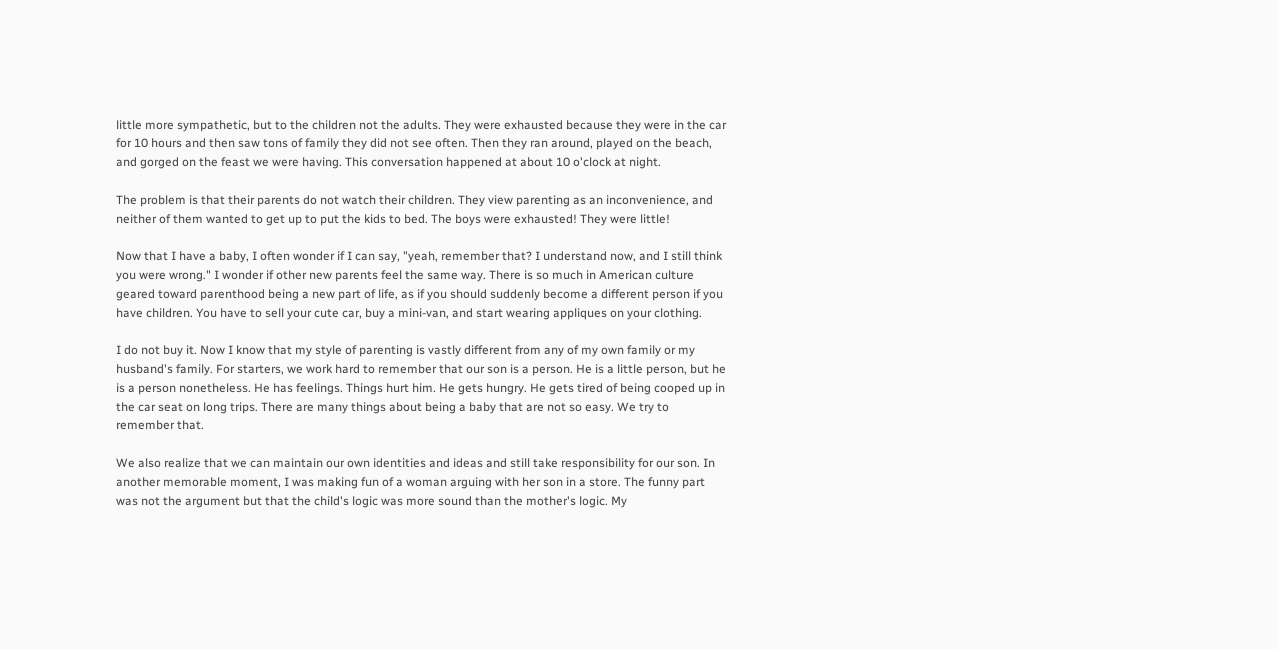little more sympathetic, but to the children not the adults. They were exhausted because they were in the car for 10 hours and then saw tons of family they did not see often. Then they ran around, played on the beach, and gorged on the feast we were having. This conversation happened at about 10 o'clock at night.

The problem is that their parents do not watch their children. They view parenting as an inconvenience, and neither of them wanted to get up to put the kids to bed. The boys were exhausted! They were little!

Now that I have a baby, I often wonder if I can say, "yeah, remember that? I understand now, and I still think you were wrong." I wonder if other new parents feel the same way. There is so much in American culture geared toward parenthood being a new part of life, as if you should suddenly become a different person if you have children. You have to sell your cute car, buy a mini-van, and start wearing appliques on your clothing.

I do not buy it. Now I know that my style of parenting is vastly different from any of my own family or my husband's family. For starters, we work hard to remember that our son is a person. He is a little person, but he is a person nonetheless. He has feelings. Things hurt him. He gets hungry. He gets tired of being cooped up in the car seat on long trips. There are many things about being a baby that are not so easy. We try to remember that.

We also realize that we can maintain our own identities and ideas and still take responsibility for our son. In another memorable moment, I was making fun of a woman arguing with her son in a store. The funny part was not the argument but that the child's logic was more sound than the mother's logic. My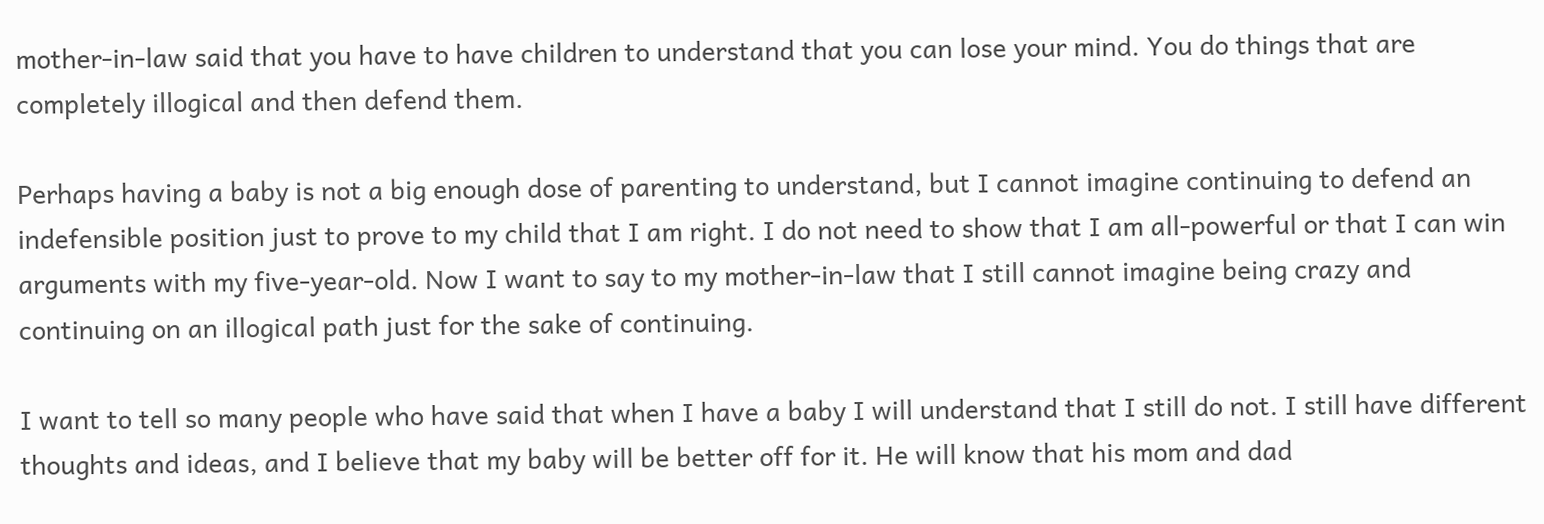mother-in-law said that you have to have children to understand that you can lose your mind. You do things that are completely illogical and then defend them.

Perhaps having a baby is not a big enough dose of parenting to understand, but I cannot imagine continuing to defend an indefensible position just to prove to my child that I am right. I do not need to show that I am all-powerful or that I can win arguments with my five-year-old. Now I want to say to my mother-in-law that I still cannot imagine being crazy and continuing on an illogical path just for the sake of continuing.

I want to tell so many people who have said that when I have a baby I will understand that I still do not. I still have different thoughts and ideas, and I believe that my baby will be better off for it. He will know that his mom and dad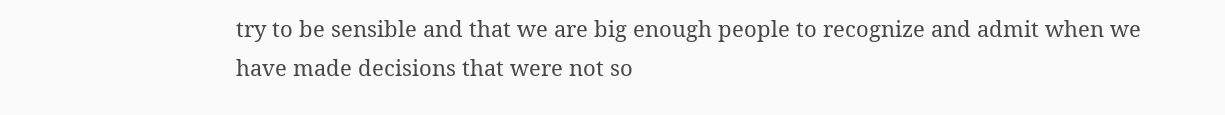try to be sensible and that we are big enough people to recognize and admit when we have made decisions that were not so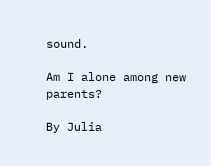sound.

Am I alone among new parents?

By Julia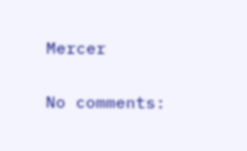Mercer

No comments: